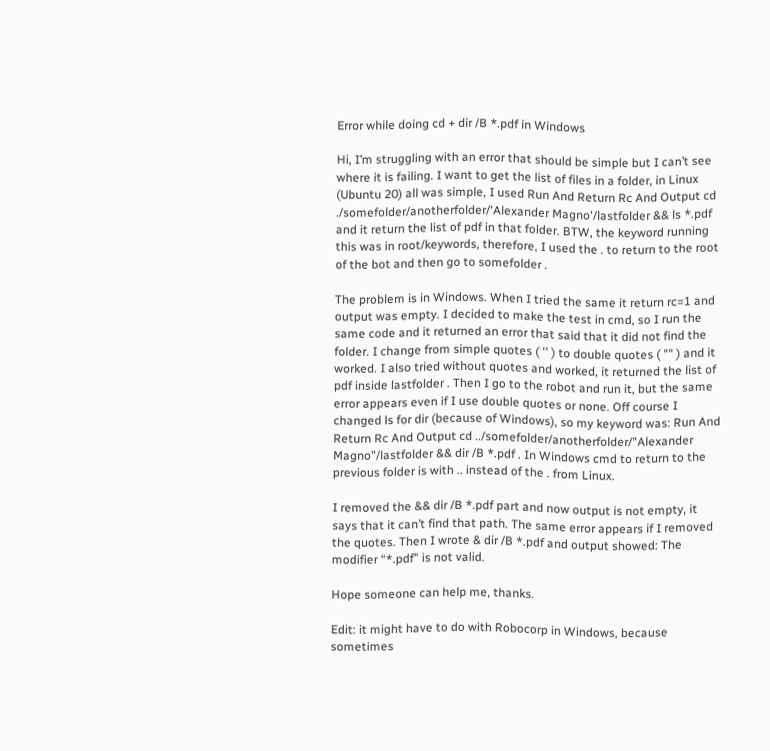Error while doing cd + dir /B *.pdf in Windows

Hi, I’m struggling with an error that should be simple but I can’t see where it is failing. I want to get the list of files in a folder, in Linux (Ubuntu 20) all was simple, I used Run And Return Rc And Output cd ./somefolder/anotherfolder/'Alexander Magno'/lastfolder && ls *.pdf and it return the list of pdf in that folder. BTW, the keyword running this was in root/keywords, therefore, I used the . to return to the root of the bot and then go to somefolder .

The problem is in Windows. When I tried the same it return rc=1 and output was empty. I decided to make the test in cmd, so I run the same code and it returned an error that said that it did not find the folder. I change from simple quotes ( '' ) to double quotes ( "" ) and it worked. I also tried without quotes and worked, it returned the list of pdf inside lastfolder . Then I go to the robot and run it, but the same error appears even if I use double quotes or none. Off course I changed ls for dir (because of Windows), so my keyword was: Run And Return Rc And Output cd ../somefolder/anotherfolder/"Alexander Magno"/lastfolder && dir /B *.pdf . In Windows cmd to return to the previous folder is with .. instead of the . from Linux.

I removed the && dir /B *.pdf part and now output is not empty, it says that it can’t find that path. The same error appears if I removed the quotes. Then I wrote & dir /B *.pdf and output showed: The modifier “*.pdf” is not valid.

Hope someone can help me, thanks.

Edit: it might have to do with Robocorp in Windows, because sometimes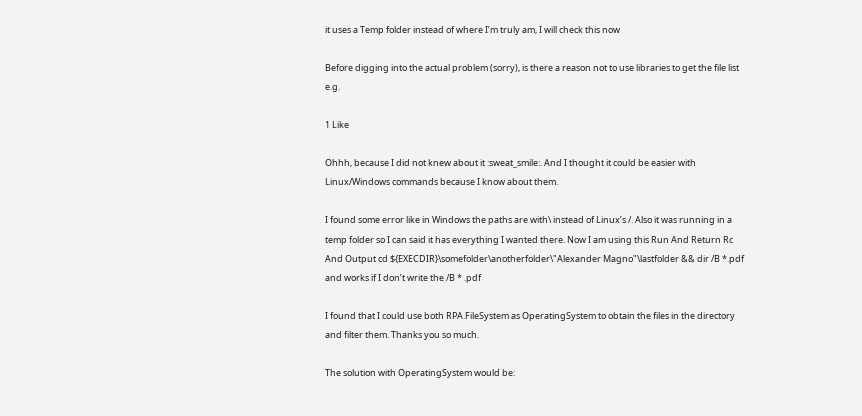it uses a Temp folder instead of where I’m truly am, I will check this now

Before digging into the actual problem (sorry), is there a reason not to use libraries to get the file list e.g.

1 Like

Ohhh, because I did not knew about it :sweat_smile:. And I thought it could be easier with Linux/Windows commands because I know about them.

I found some error like in Windows the paths are with\ instead of Linux’s /. Also it was running in a temp folder so I can said it has everything I wanted there. Now I am using this Run And Return Rc And Output cd ${EXECDIR}\somefolder\anotherfolder\"Alexander Magno"\lastfolder && dir /B *.pdf and works if I don’t write the /B * .pdf

I found that I could use both RPA.FileSystem as OperatingSystem to obtain the files in the directory and filter them. Thanks you so much.

The solution with OperatingSystem would be: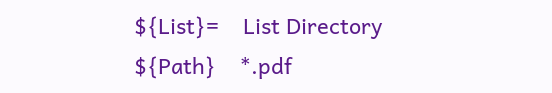${List}=    List Directory    ${Path}    *.pdf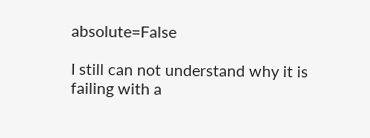absolute=False

I still can not understand why it is failing with a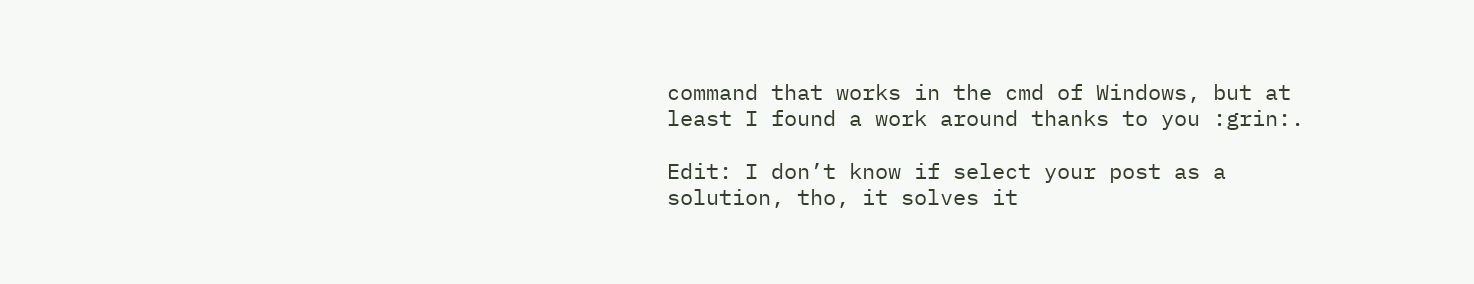command that works in the cmd of Windows, but at least I found a work around thanks to you :grin:.

Edit: I don’t know if select your post as a solution, tho, it solves it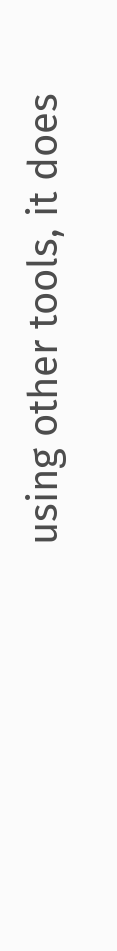using other tools, it does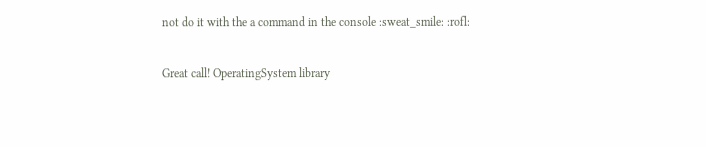not do it with the a command in the console :sweat_smile: :rofl:

Great call! OperatingSystem library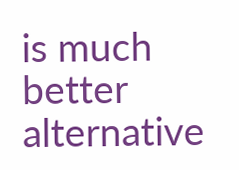is much better alternative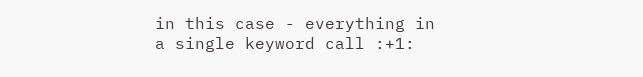in this case - everything in a single keyword call :+1: